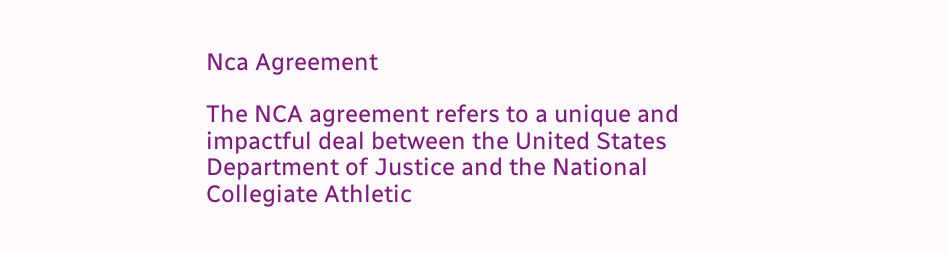Nca Agreement

The NCA agreement refers to a unique and impactful deal between the United States Department of Justice and the National Collegiate Athletic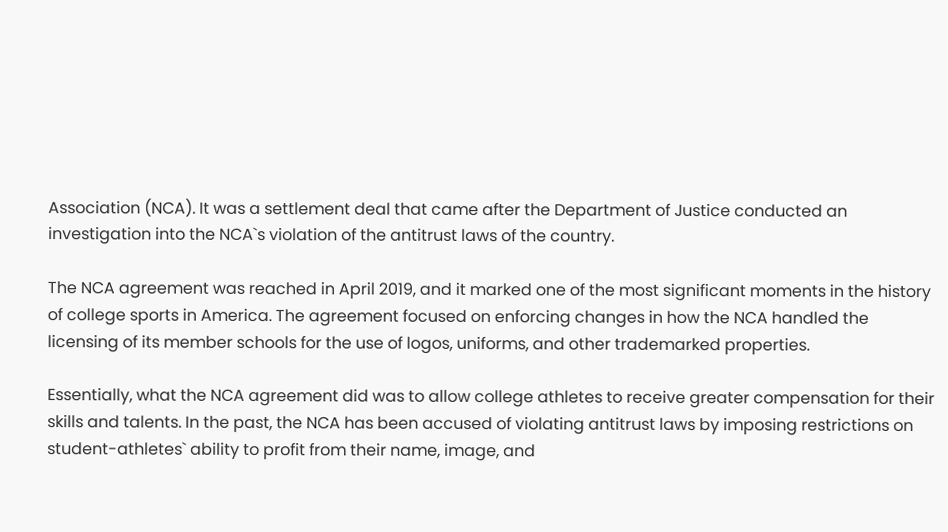Association (NCA). It was a settlement deal that came after the Department of Justice conducted an investigation into the NCA`s violation of the antitrust laws of the country.

The NCA agreement was reached in April 2019, and it marked one of the most significant moments in the history of college sports in America. The agreement focused on enforcing changes in how the NCA handled the licensing of its member schools for the use of logos, uniforms, and other trademarked properties.

Essentially, what the NCA agreement did was to allow college athletes to receive greater compensation for their skills and talents. In the past, the NCA has been accused of violating antitrust laws by imposing restrictions on student-athletes` ability to profit from their name, image, and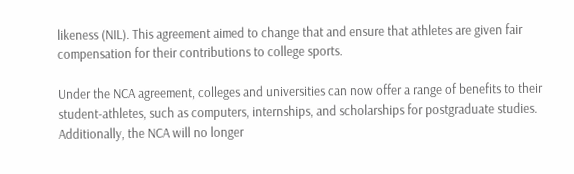likeness (NIL). This agreement aimed to change that and ensure that athletes are given fair compensation for their contributions to college sports.

Under the NCA agreement, colleges and universities can now offer a range of benefits to their student-athletes, such as computers, internships, and scholarships for postgraduate studies. Additionally, the NCA will no longer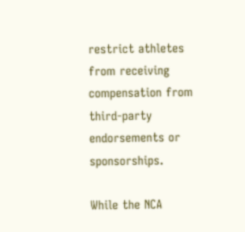restrict athletes from receiving compensation from third-party endorsements or sponsorships.

While the NCA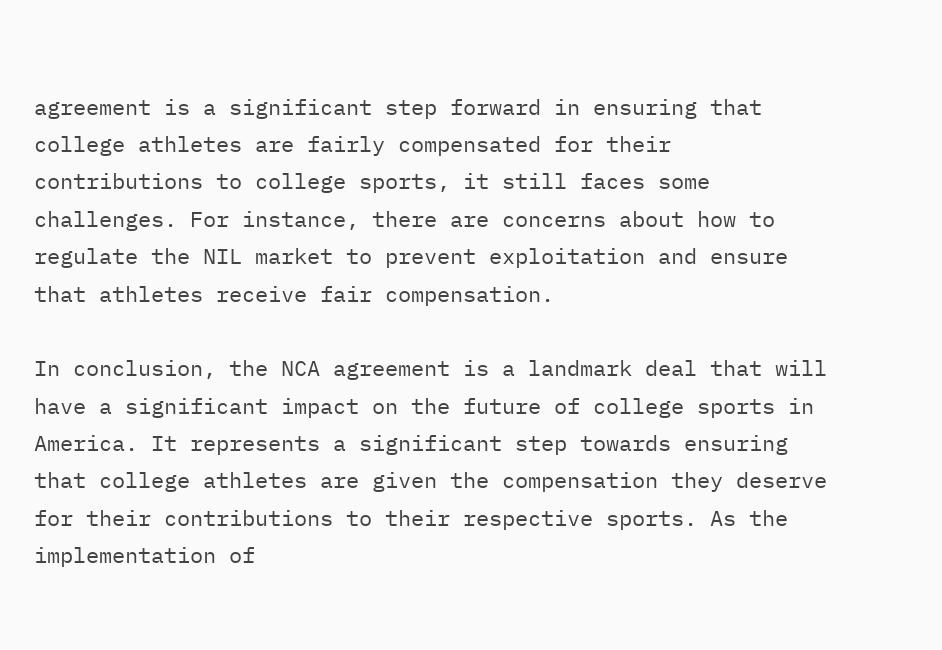agreement is a significant step forward in ensuring that college athletes are fairly compensated for their contributions to college sports, it still faces some challenges. For instance, there are concerns about how to regulate the NIL market to prevent exploitation and ensure that athletes receive fair compensation.

In conclusion, the NCA agreement is a landmark deal that will have a significant impact on the future of college sports in America. It represents a significant step towards ensuring that college athletes are given the compensation they deserve for their contributions to their respective sports. As the implementation of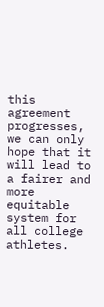this agreement progresses, we can only hope that it will lead to a fairer and more equitable system for all college athletes.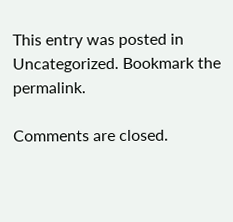This entry was posted in Uncategorized. Bookmark the permalink.

Comments are closed.